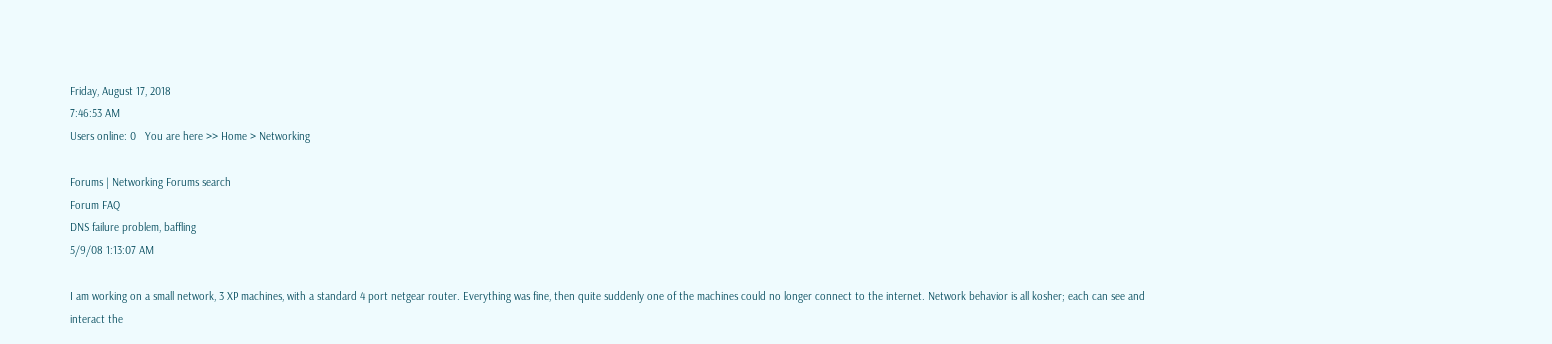Friday, August 17, 2018
7:46:53 AM
Users online: 0   You are here >> Home > Networking

Forums | Networking Forums search
Forum FAQ
DNS failure problem, baffling
5/9/08 1:13:07 AM

I am working on a small network, 3 XP machines, with a standard 4 port netgear router. Everything was fine, then quite suddenly one of the machines could no longer connect to the internet. Network behavior is all kosher; each can see and interact the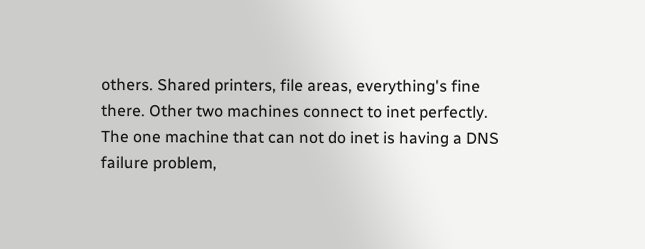others. Shared printers, file areas, everything's fine there. Other two machines connect to inet perfectly. The one machine that can not do inet is having a DNS failure problem,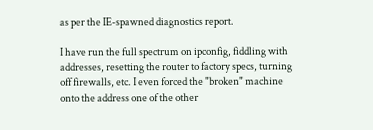as per the IE-spawned diagnostics report.

I have run the full spectrum on ipconfig, fiddling with addresses, resetting the router to factory specs, turning off firewalls, etc. I even forced the "broken" machine onto the address one of the other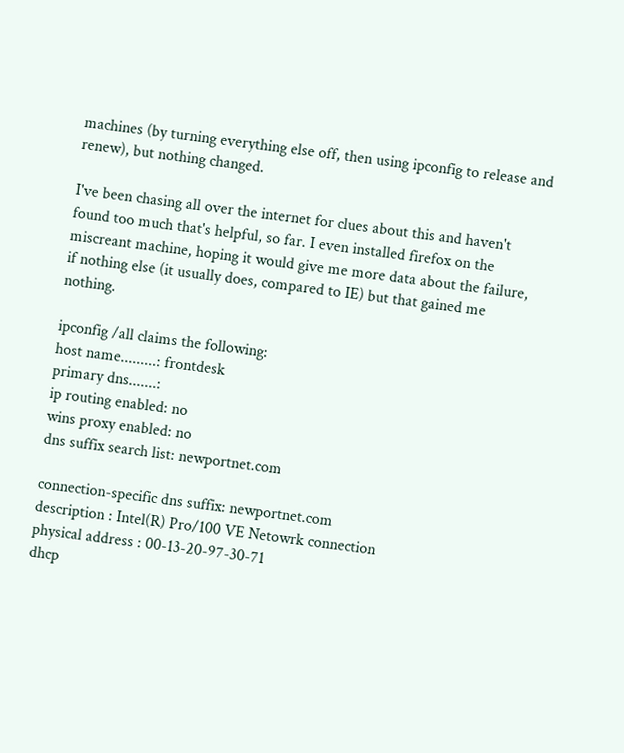machines (by turning everything else off, then using ipconfig to release and renew), but nothing changed.

I've been chasing all over the internet for clues about this and haven't found too much that's helpful, so far. I even installed firefox on the miscreant machine, hoping it would give me more data about the failure, if nothing else (it usually does, compared to IE) but that gained me nothing.

ipconfig /all claims the following:
host name.........: frontdesk
primary dns.......:
ip routing enabled: no
wins proxy enabled: no
dns suffix search list: newportnet.com

connection-specific dns suffix: newportnet.com
description : Intel(R) Pro/100 VE Netowrk connection
physical address : 00-13-20-97-30-71
dhcp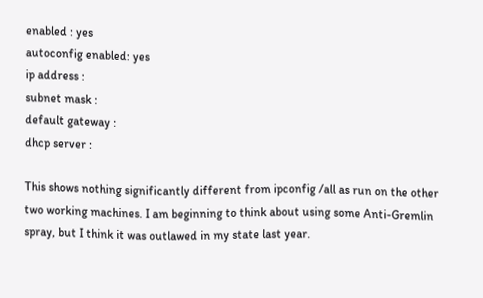enabled : yes
autoconfig enabled: yes
ip address :
subnet mask :
default gateway :
dhcp server :

This shows nothing significantly different from ipconfig /all as run on the other two working machines. I am beginning to think about using some Anti-Gremlin spray, but I think it was outlawed in my state last year.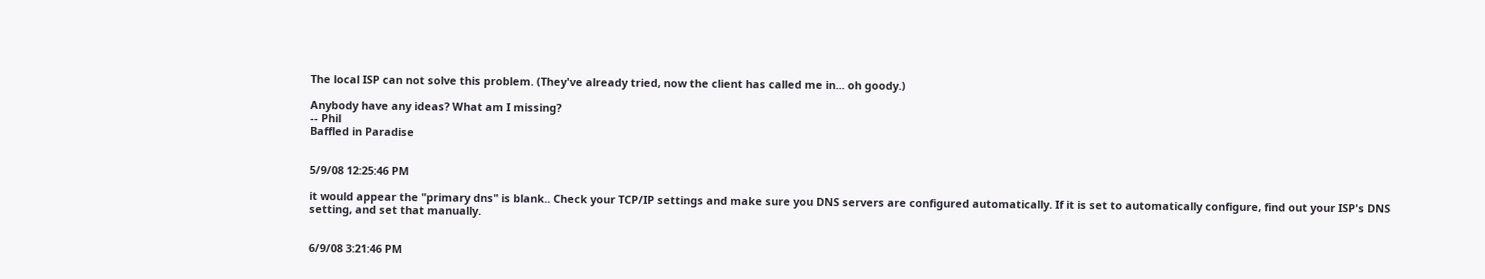The local ISP can not solve this problem. (They've already tried, now the client has called me in... oh goody.)

Anybody have any ideas? What am I missing?
-- Phil
Baffled in Paradise


5/9/08 12:25:46 PM

it would appear the "primary dns" is blank.. Check your TCP/IP settings and make sure you DNS servers are configured automatically. If it is set to automatically configure, find out your ISP's DNS setting, and set that manually.


6/9/08 3:21:46 PM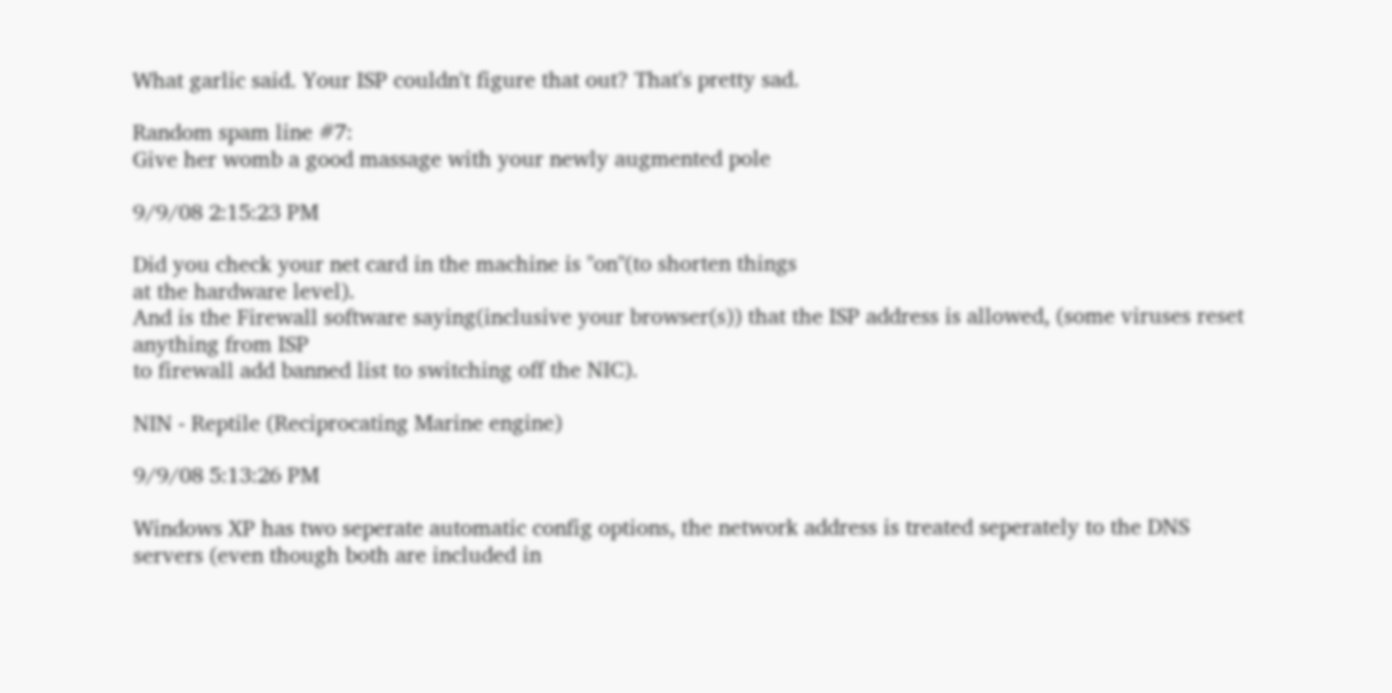What garlic said. Your ISP couldn't figure that out? That's pretty sad.

Random spam line #7:
Give her womb a good massage with your newly augmented pole

9/9/08 2:15:23 PM

Did you check your net card in the machine is "on"(to shorten things
at the hardware level).
And is the Firewall software saying(inclusive your browser(s)) that the ISP address is allowed, (some viruses reset anything from ISP
to firewall add banned list to switching off the NIC).

NIN - Reptile (Reciprocating Marine engine)

9/9/08 5:13:26 PM

Windows XP has two seperate automatic config options, the network address is treated seperately to the DNS servers (even though both are included in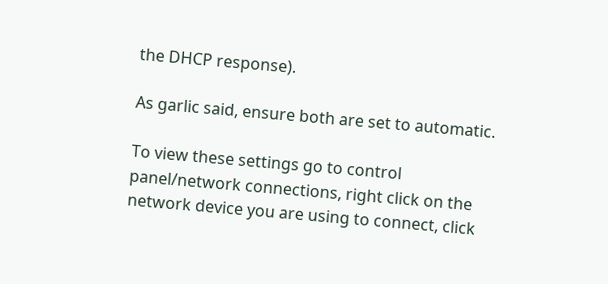the DHCP response).

As garlic said, ensure both are set to automatic.

To view these settings go to control panel/network connections, right click on the network device you are using to connect, click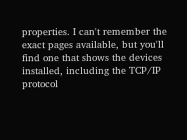properties. I can't remember the exact pages available, but you'll find one that shows the devices installed, including the TCP/IP protocol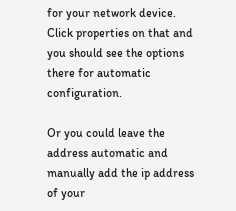for your network device. Click properties on that and you should see the options there for automatic configuration.

Or you could leave the address automatic and manually add the ip address of your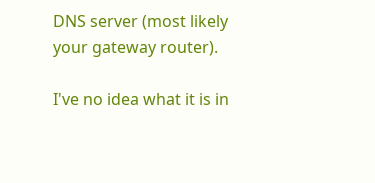DNS server (most likely your gateway router).

I've no idea what it is in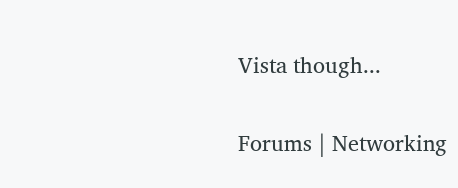Vista though...


Forums | Networking